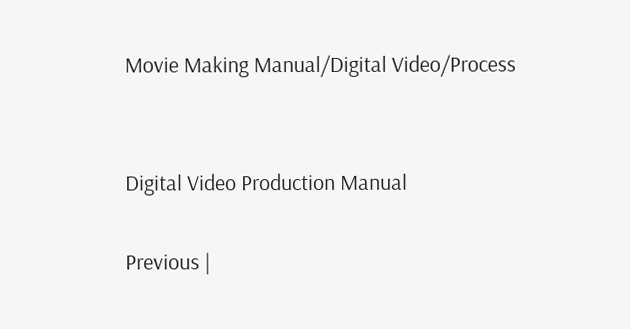Movie Making Manual/Digital Video/Process


Digital Video Production Manual

Previous |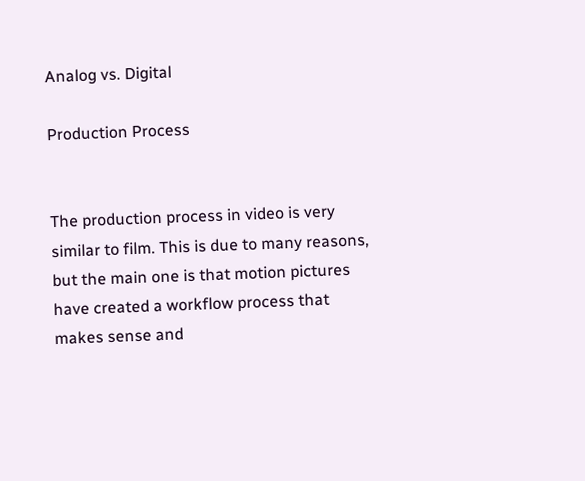Analog vs. Digital

Production Process


The production process in video is very similar to film. This is due to many reasons, but the main one is that motion pictures have created a workflow process that makes sense and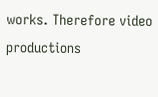works. Therefore video productions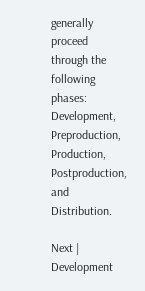generally proceed through the following phases: Development, Preproduction, Production, Postproduction, and Distribution.

Next | Development